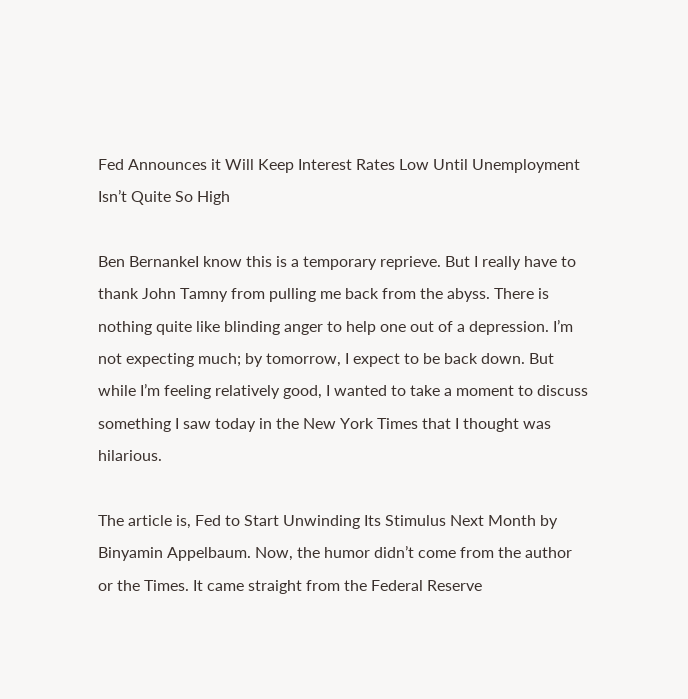Fed Announces it Will Keep Interest Rates Low Until Unemployment Isn’t Quite So High

Ben BernankeI know this is a temporary reprieve. But I really have to thank John Tamny from pulling me back from the abyss. There is nothing quite like blinding anger to help one out of a depression. I’m not expecting much; by tomorrow, I expect to be back down. But while I’m feeling relatively good, I wanted to take a moment to discuss something I saw today in the New York Times that I thought was hilarious.

The article is, Fed to Start Unwinding Its Stimulus Next Month by Binyamin Appelbaum. Now, the humor didn’t come from the author or the Times. It came straight from the Federal Reserve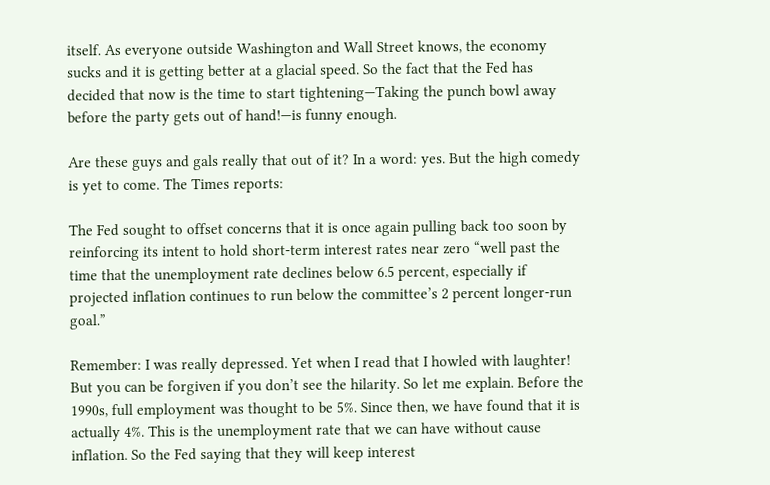itself. As everyone outside Washington and Wall Street knows, the economy sucks and it is getting better at a glacial speed. So the fact that the Fed has decided that now is the time to start tightening—Taking the punch bowl away before the party gets out of hand!—is funny enough.

Are these guys and gals really that out of it? In a word: yes. But the high comedy is yet to come. The Times reports:

The Fed sought to offset concerns that it is once again pulling back too soon by reinforcing its intent to hold short-term interest rates near zero “well past the time that the unemployment rate declines below 6.5 percent, especially if projected inflation continues to run below the committee’s 2 percent longer-run goal.”

Remember: I was really depressed. Yet when I read that I howled with laughter! But you can be forgiven if you don’t see the hilarity. So let me explain. Before the 1990s, full employment was thought to be 5%. Since then, we have found that it is actually 4%. This is the unemployment rate that we can have without cause inflation. So the Fed saying that they will keep interest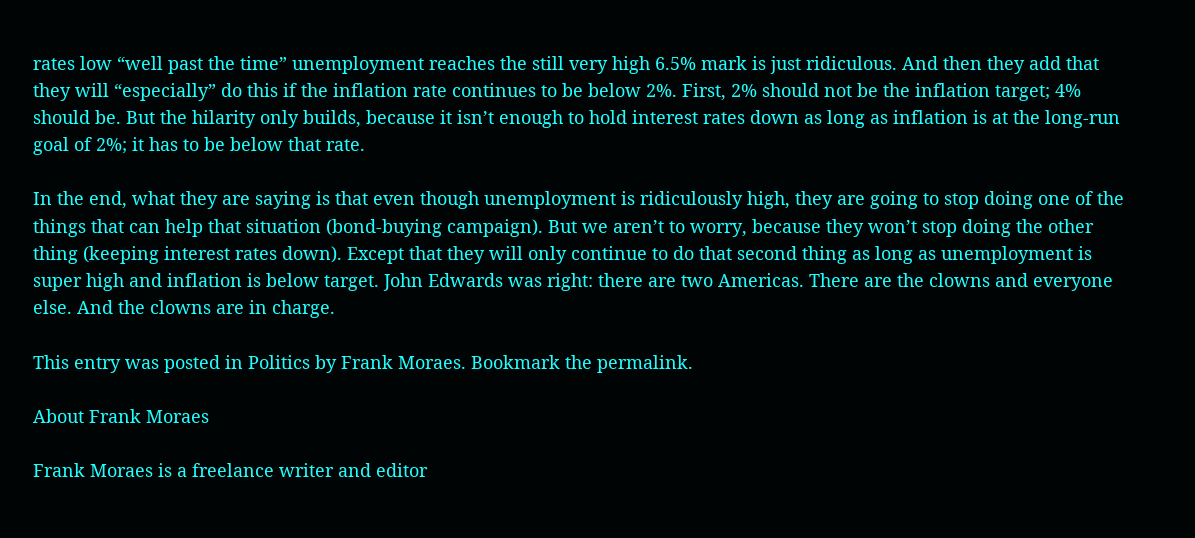rates low “well past the time” unemployment reaches the still very high 6.5% mark is just ridiculous. And then they add that they will “especially” do this if the inflation rate continues to be below 2%. First, 2% should not be the inflation target; 4% should be. But the hilarity only builds, because it isn’t enough to hold interest rates down as long as inflation is at the long-run goal of 2%; it has to be below that rate.

In the end, what they are saying is that even though unemployment is ridiculously high, they are going to stop doing one of the things that can help that situation (bond-buying campaign). But we aren’t to worry, because they won’t stop doing the other thing (keeping interest rates down). Except that they will only continue to do that second thing as long as unemployment is super high and inflation is below target. John Edwards was right: there are two Americas. There are the clowns and everyone else. And the clowns are in charge.

This entry was posted in Politics by Frank Moraes. Bookmark the permalink.

About Frank Moraes

Frank Moraes is a freelance writer and editor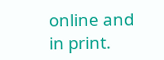online and in print.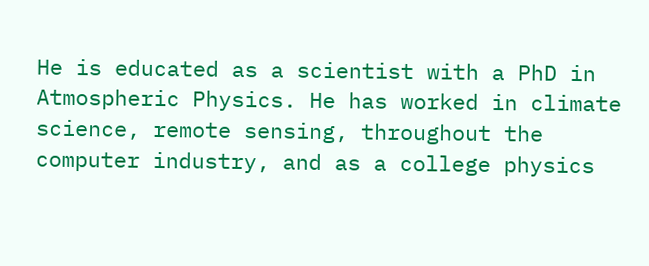He is educated as a scientist with a PhD in Atmospheric Physics. He has worked in climate science, remote sensing, throughout the computer industry, and as a college physics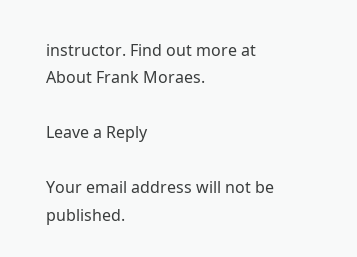instructor. Find out more at About Frank Moraes.

Leave a Reply

Your email address will not be published.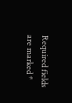Required fields are marked *